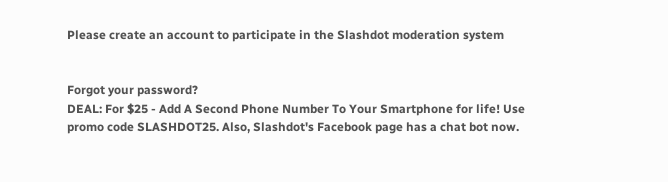Please create an account to participate in the Slashdot moderation system


Forgot your password?
DEAL: For $25 - Add A Second Phone Number To Your Smartphone for life! Use promo code SLASHDOT25. Also, Slashdot's Facebook page has a chat bot now.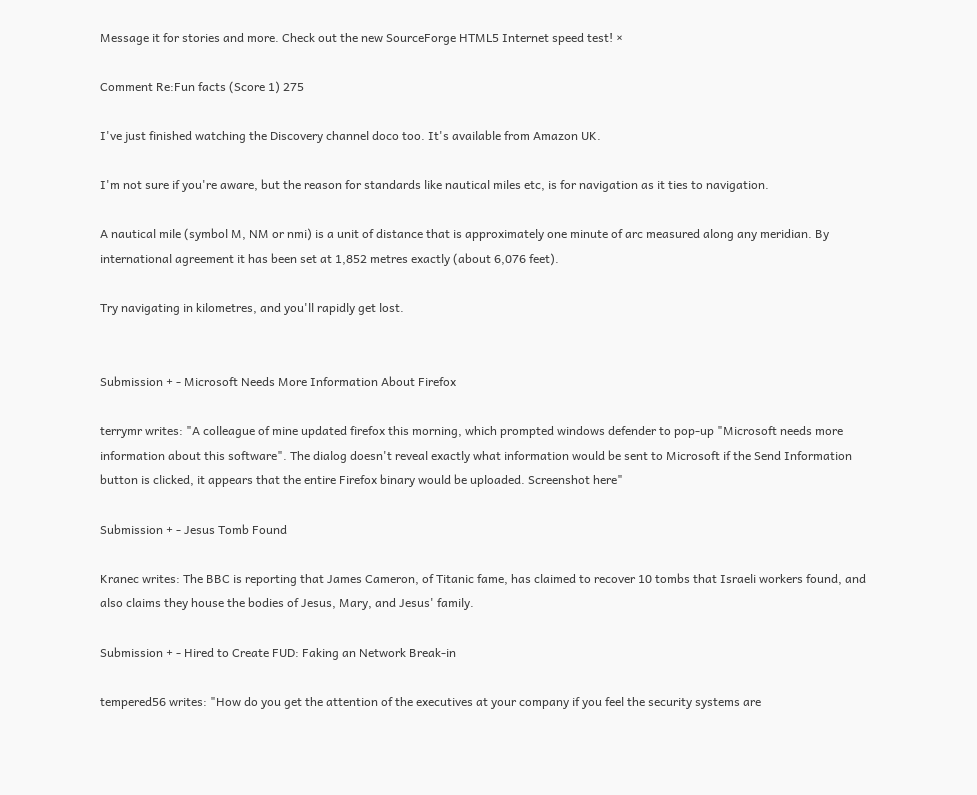Message it for stories and more. Check out the new SourceForge HTML5 Internet speed test! ×

Comment Re:Fun facts (Score 1) 275

I've just finished watching the Discovery channel doco too. It's available from Amazon UK.

I'm not sure if you're aware, but the reason for standards like nautical miles etc, is for navigation as it ties to navigation.

A nautical mile (symbol M, NM or nmi) is a unit of distance that is approximately one minute of arc measured along any meridian. By international agreement it has been set at 1,852 metres exactly (about 6,076 feet).

Try navigating in kilometres, and you'll rapidly get lost.


Submission + - Microsoft Needs More Information About Firefox

terrymr writes: "A colleague of mine updated firefox this morning, which prompted windows defender to pop-up "Microsoft needs more information about this software". The dialog doesn't reveal exactly what information would be sent to Microsoft if the Send Information button is clicked, it appears that the entire Firefox binary would be uploaded. Screenshot here"

Submission + - Jesus Tomb Found

Kranec writes: The BBC is reporting that James Cameron, of Titanic fame, has claimed to recover 10 tombs that Israeli workers found, and also claims they house the bodies of Jesus, Mary, and Jesus' family.

Submission + - Hired to Create FUD: Faking an Network Break-in

tempered56 writes: "How do you get the attention of the executives at your company if you feel the security systems are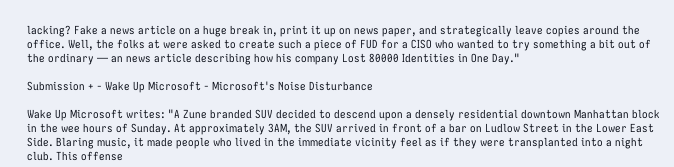lacking? Fake a news article on a huge break in, print it up on news paper, and strategically leave copies around the office. Well, the folks at were asked to create such a piece of FUD for a CISO who wanted to try something a bit out of the ordinary — an news article describing how his company Lost 80000 Identities in One Day."

Submission + - Wake Up Microsoft - Microsoft's Noise Disturbance

Wake Up Microsoft writes: "A Zune branded SUV decided to descend upon a densely residential downtown Manhattan block in the wee hours of Sunday. At approximately 3AM, the SUV arrived in front of a bar on Ludlow Street in the Lower East Side. Blaring music, it made people who lived in the immediate vicinity feel as if they were transplanted into a night club. This offense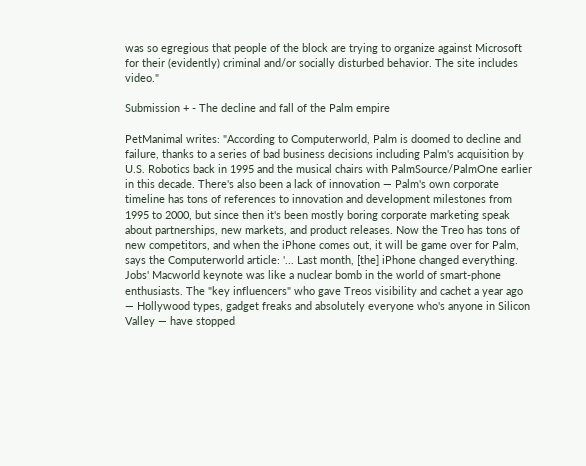was so egregious that people of the block are trying to organize against Microsoft for their (evidently) criminal and/or socially disturbed behavior. The site includes video."

Submission + - The decline and fall of the Palm empire

PetManimal writes: "According to Computerworld, Palm is doomed to decline and failure, thanks to a series of bad business decisions including Palm's acquisition by U.S. Robotics back in 1995 and the musical chairs with PalmSource/PalmOne earlier in this decade. There's also been a lack of innovation — Palm's own corporate timeline has tons of references to innovation and development milestones from 1995 to 2000, but since then it's been mostly boring corporate marketing speak about partnerships, new markets, and product releases. Now the Treo has tons of new competitors, and when the iPhone comes out, it will be game over for Palm, says the Computerworld article: '... Last month, [the] iPhone changed everything. Jobs' Macworld keynote was like a nuclear bomb in the world of smart-phone enthusiasts. The "key influencers" who gave Treos visibility and cachet a year ago — Hollywood types, gadget freaks and absolutely everyone who's anyone in Silicon Valley — have stopped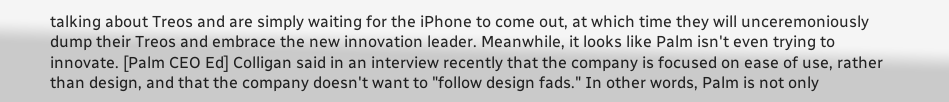talking about Treos and are simply waiting for the iPhone to come out, at which time they will unceremoniously dump their Treos and embrace the new innovation leader. Meanwhile, it looks like Palm isn't even trying to innovate. [Palm CEO Ed] Colligan said in an interview recently that the company is focused on ease of use, rather than design, and that the company doesn't want to "follow design fads." In other words, Palm is not only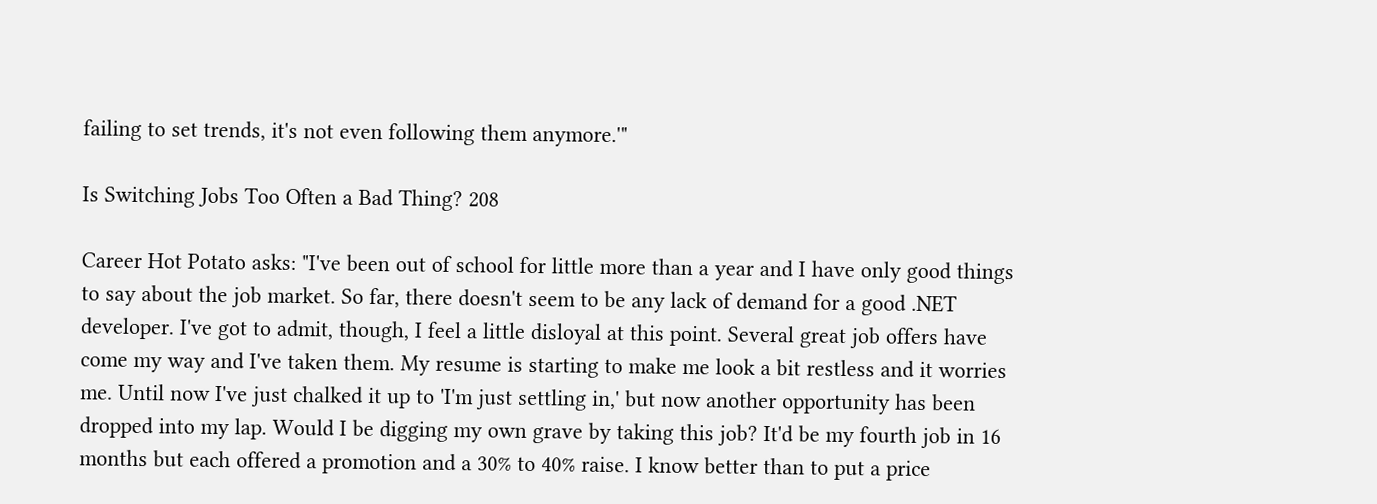failing to set trends, it's not even following them anymore.'"

Is Switching Jobs Too Often a Bad Thing? 208

Career Hot Potato asks: "I've been out of school for little more than a year and I have only good things to say about the job market. So far, there doesn't seem to be any lack of demand for a good .NET developer. I've got to admit, though, I feel a little disloyal at this point. Several great job offers have come my way and I've taken them. My resume is starting to make me look a bit restless and it worries me. Until now I've just chalked it up to 'I'm just settling in,' but now another opportunity has been dropped into my lap. Would I be digging my own grave by taking this job? It'd be my fourth job in 16 months but each offered a promotion and a 30% to 40% raise. I know better than to put a price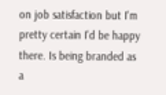on job satisfaction but I'm pretty certain I'd be happy there. Is being branded as a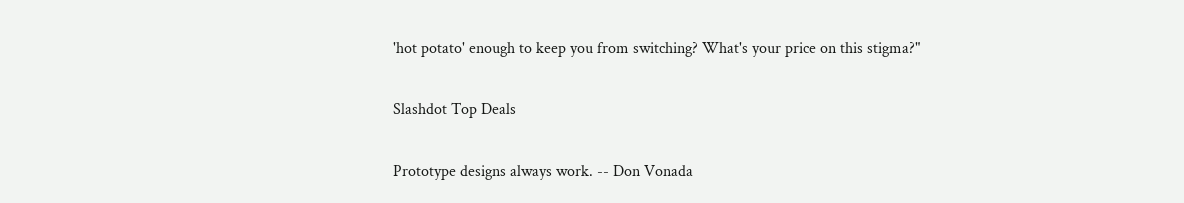'hot potato' enough to keep you from switching? What's your price on this stigma?"

Slashdot Top Deals

Prototype designs always work. -- Don Vonada